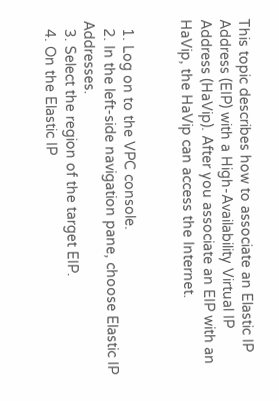This topic describes how to associate an Elastic IP Address (EIP) with a High-Availability Virtual IP Address (HaVip). After you associate an EIP with an HaVip, the HaVip can access the Internet.


  1. Log on to the VPC console.
  2. In the left-side navigation pane, choose Elastic IP Addresses.
  3. Select the region of the target EIP.
  4. On the Elastic IP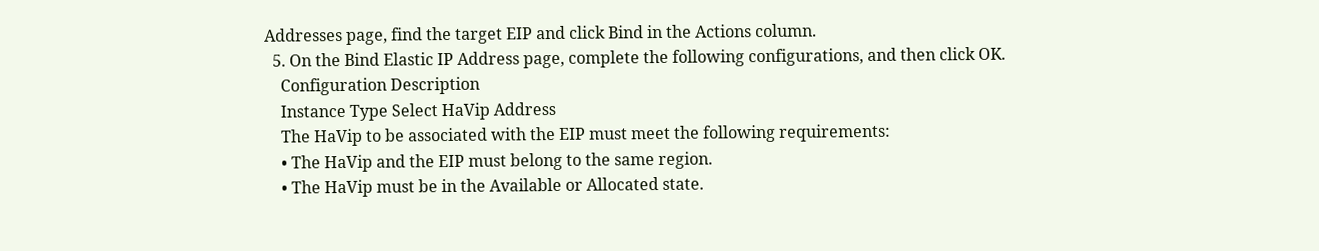Addresses page, find the target EIP and click Bind in the Actions column.
  5. On the Bind Elastic IP Address page, complete the following configurations, and then click OK.
    Configuration Description
    Instance Type Select HaVip Address
    The HaVip to be associated with the EIP must meet the following requirements:
    • The HaVip and the EIP must belong to the same region.
    • The HaVip must be in the Available or Allocated state.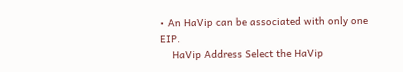• An HaVip can be associated with only one EIP.
    HaVip Address Select the HaVip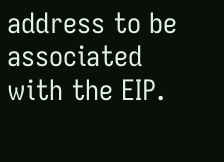address to be associated with the EIP.